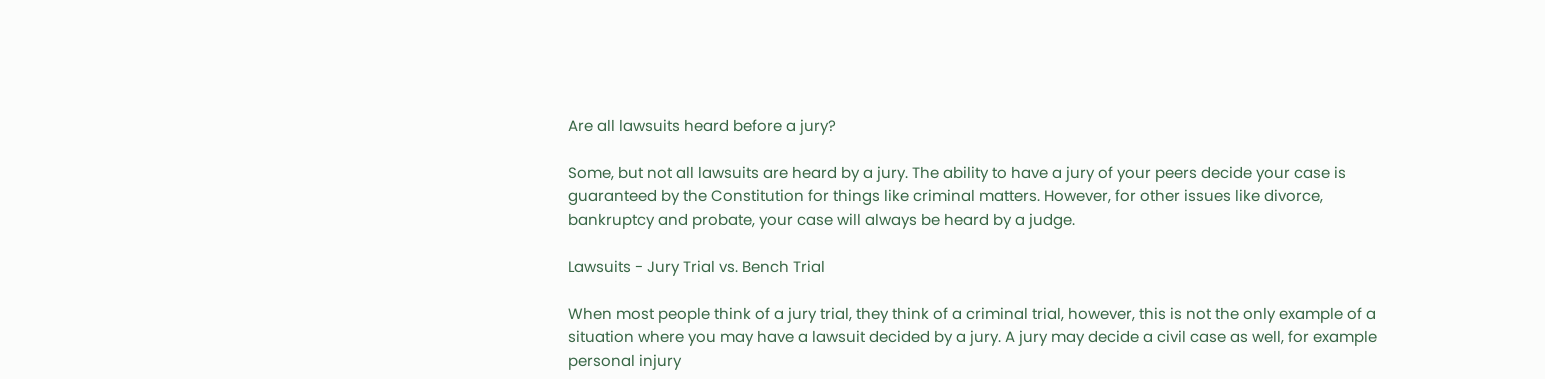Are all lawsuits heard before a jury?

Some, but not all lawsuits are heard by a jury. The ability to have a jury of your peers decide your case is guaranteed by the Constitution for things like criminal matters. However, for other issues like divorce, bankruptcy and probate, your case will always be heard by a judge.

Lawsuits - Jury Trial vs. Bench Trial

When most people think of a jury trial, they think of a criminal trial, however, this is not the only example of a situation where you may have a lawsuit decided by a jury. A jury may decide a civil case as well, for example personal injury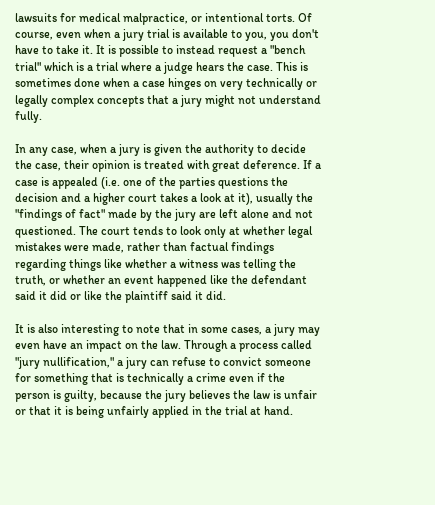lawsuits for medical malpractice, or intentional torts. Of course, even when a jury trial is available to you, you don't have to take it. It is possible to instead request a "bench trial" which is a trial where a judge hears the case. This is sometimes done when a case hinges on very technically or legally complex concepts that a jury might not understand fully.

In any case, when a jury is given the authority to decide the case, their opinion is treated with great deference. If a case is appealed (i.e. one of the parties questions the decision and a higher court takes a look at it), usually the "findings of fact" made by the jury are left alone and not questioned. The court tends to look only at whether legal mistakes were made, rather than factual findings regarding things like whether a witness was telling the truth, or whether an event happened like the defendant said it did or like the plaintiff said it did.

It is also interesting to note that in some cases, a jury may even have an impact on the law. Through a process called "jury nullification," a jury can refuse to convict someone for something that is technically a crime even if the person is guilty, because the jury believes the law is unfair or that it is being unfairly applied in the trial at hand.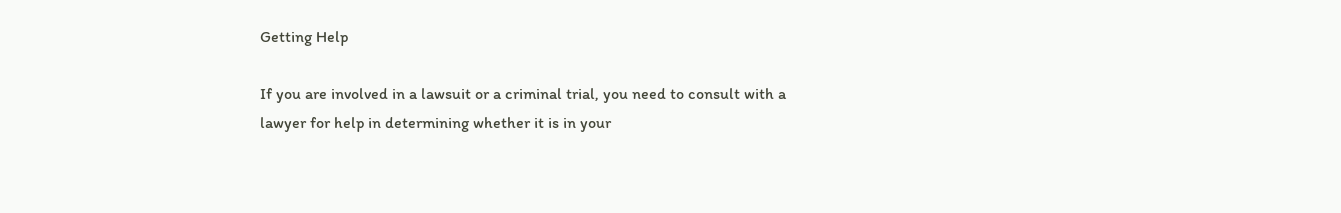Getting Help

If you are involved in a lawsuit or a criminal trial, you need to consult with a lawyer for help in determining whether it is in your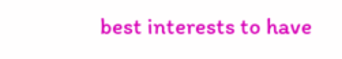best interests to have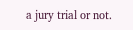a jury trial or not.